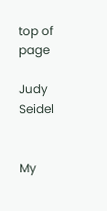top of page

Judy Seidel


My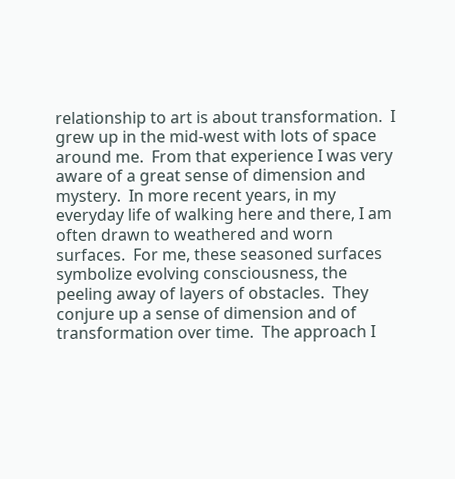relationship to art is about transformation.  I grew up in the mid-west with lots of space around me.  From that experience I was very aware of a great sense of dimension and mystery.  In more recent years, in my everyday life of walking here and there, I am often drawn to weathered and worn surfaces.  For me, these seasoned surfaces symbolize evolving consciousness, the peeling away of layers of obstacles.  They conjure up a sense of dimension and of transformation over time.  The approach I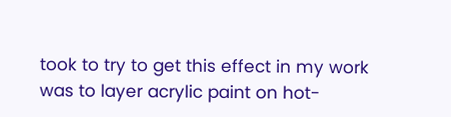took to try to get this effect in my work was to layer acrylic paint on hot-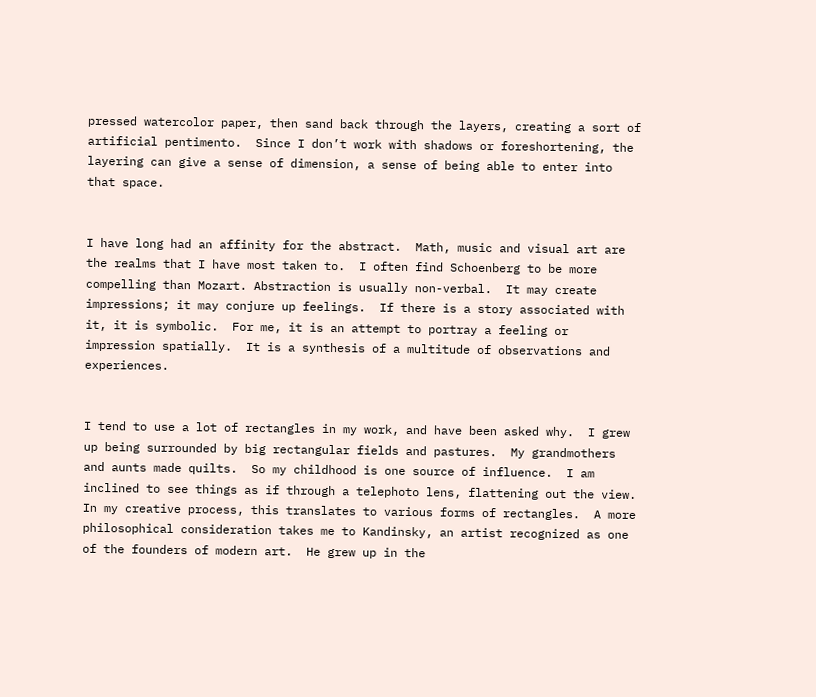pressed watercolor paper, then sand back through the layers, creating a sort of artificial pentimento.  Since I don’t work with shadows or foreshortening, the layering can give a sense of dimension, a sense of being able to enter into that space.


I have long had an affinity for the abstract.  Math, music and visual art are the realms that I have most taken to.  I often find Schoenberg to be more compelling than Mozart. Abstraction is usually non-verbal.  It may create impressions; it may conjure up feelings.  If there is a story associated with it, it is symbolic.  For me, it is an attempt to portray a feeling or impression spatially.  It is a synthesis of a multitude of observations and experiences.


I tend to use a lot of rectangles in my work, and have been asked why.  I grew up being surrounded by big rectangular fields and pastures.  My grandmothers and aunts made quilts.  So my childhood is one source of influence.  I am inclined to see things as if through a telephoto lens, flattening out the view.  In my creative process, this translates to various forms of rectangles.  A more philosophical consideration takes me to Kandinsky, an artist recognized as one of the founders of modern art.  He grew up in the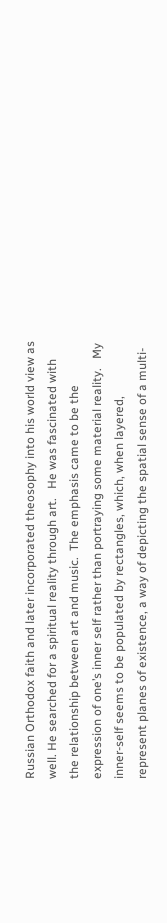Russian Orthodox faith and later incorporated theosophy into his world view as well. He searched for a spiritual reality through art.   He was fascinated with the relationship between art and music.  The emphasis came to be the expression of one’s inner self rather than portraying some material reality.   My inner-self seems to be populated by rectangles, which, when layered, represent planes of existence, a way of depicting the spatial sense of a multi-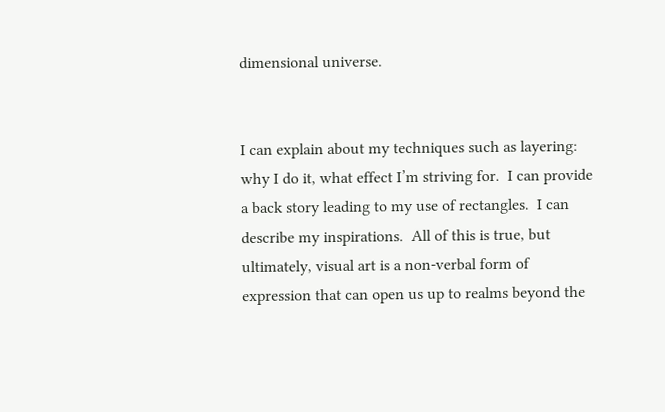dimensional universe.


I can explain about my techniques such as layering: why I do it, what effect I’m striving for.  I can provide a back story leading to my use of rectangles.  I can describe my inspirations.  All of this is true, but ultimately, visual art is a non-verbal form of expression that can open us up to realms beyond the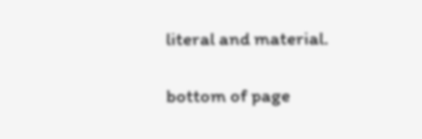literal and material.

bottom of page